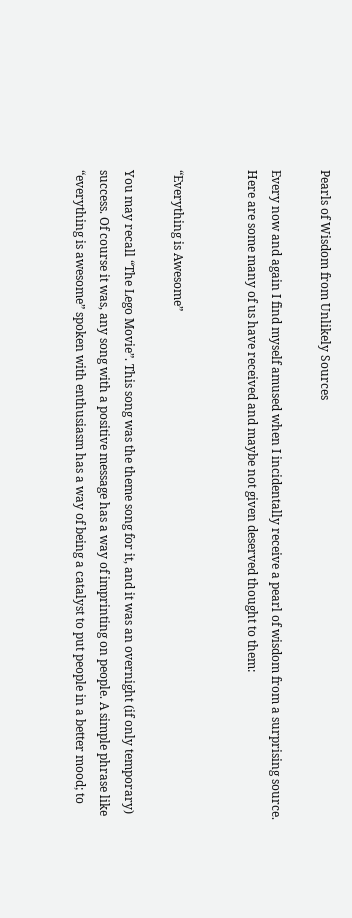Pearls of Wisdom from Unlikely Sources

Every now and again I find myself amused when I incidentally receive a pearl of wisdom from a surprising source. Here are some many of us have received and maybe not given deserved thought to them:


“Everything is Awesome”

You may recall “The Lego Movie”. This song was the theme song for it, and it was an overnight (if only temporary) success. Of course it was, any song with a positive message has a way of imprinting on people. A simple phrase like “everything is awesome” spoken with enthusiasm has a way of being a catalyst to put people in a better mood; to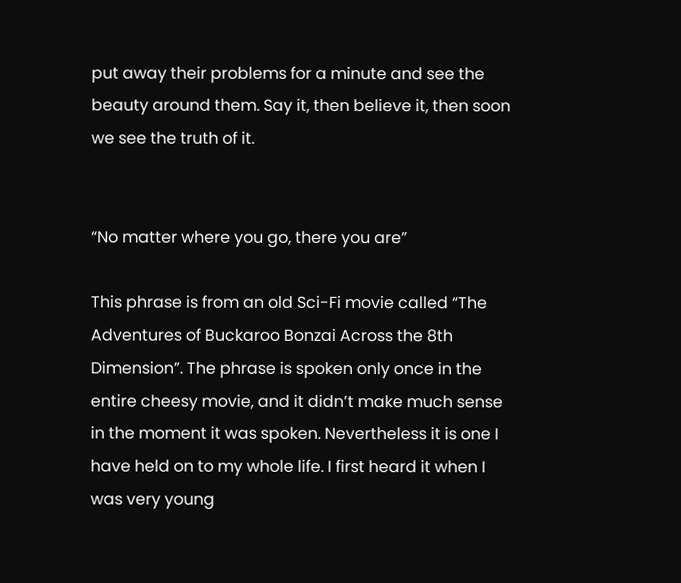put away their problems for a minute and see the beauty around them. Say it, then believe it, then soon we see the truth of it.


“No matter where you go, there you are”

This phrase is from an old Sci-Fi movie called “The Adventures of Buckaroo Bonzai Across the 8th Dimension”. The phrase is spoken only once in the entire cheesy movie, and it didn’t make much sense in the moment it was spoken. Nevertheless it is one I have held on to my whole life. I first heard it when I was very young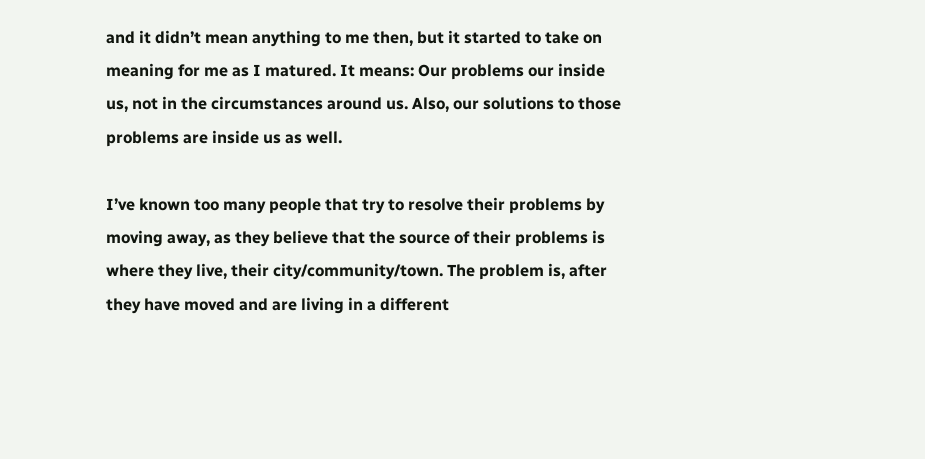and it didn’t mean anything to me then, but it started to take on meaning for me as I matured. It means: Our problems our inside us, not in the circumstances around us. Also, our solutions to those problems are inside us as well.

I’ve known too many people that try to resolve their problems by moving away, as they believe that the source of their problems is where they live, their city/community/town. The problem is, after they have moved and are living in a different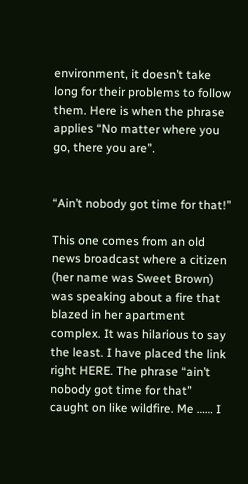environment, it doesn’t take long for their problems to follow them. Here is when the phrase applies “No matter where you go, there you are”.


“Ain’t nobody got time for that!”

This one comes from an old news broadcast where a citizen (her name was Sweet Brown) was speaking about a fire that blazed in her apartment complex. It was hilarious to say the least. I have placed the link right HERE. The phrase “ain’t nobody got time for that” caught on like wildfire. Me …… I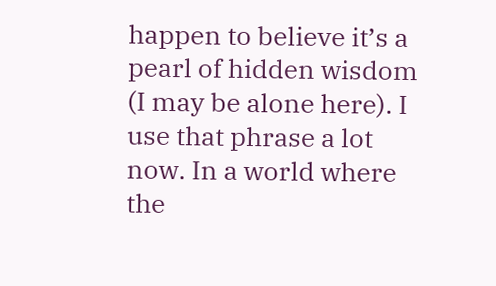happen to believe it’s a pearl of hidden wisdom (I may be alone here). I use that phrase a lot now. In a world where the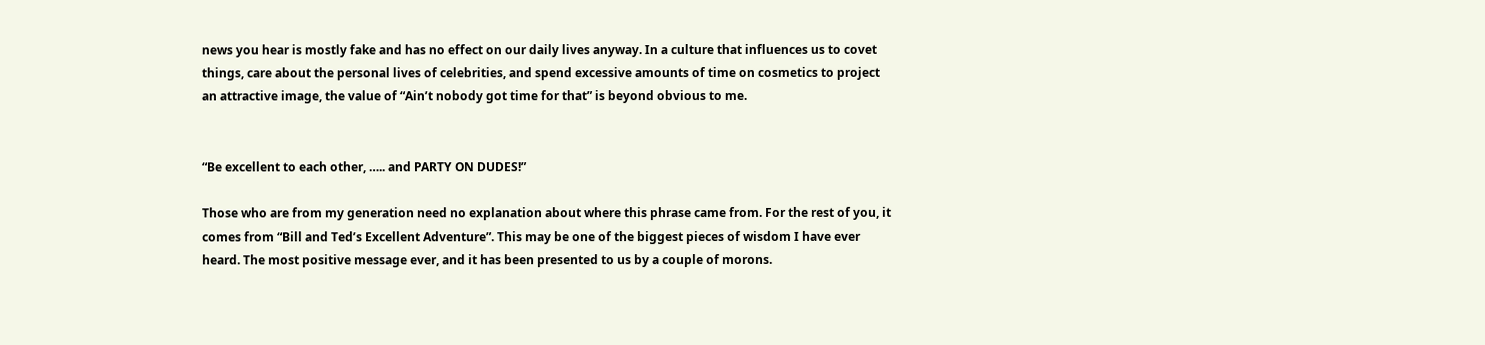news you hear is mostly fake and has no effect on our daily lives anyway. In a culture that influences us to covet things, care about the personal lives of celebrities, and spend excessive amounts of time on cosmetics to project an attractive image, the value of “Ain’t nobody got time for that” is beyond obvious to me.


“Be excellent to each other, ….. and PARTY ON DUDES!”

Those who are from my generation need no explanation about where this phrase came from. For the rest of you, it comes from “Bill and Ted’s Excellent Adventure”. This may be one of the biggest pieces of wisdom I have ever heard. The most positive message ever, and it has been presented to us by a couple of morons.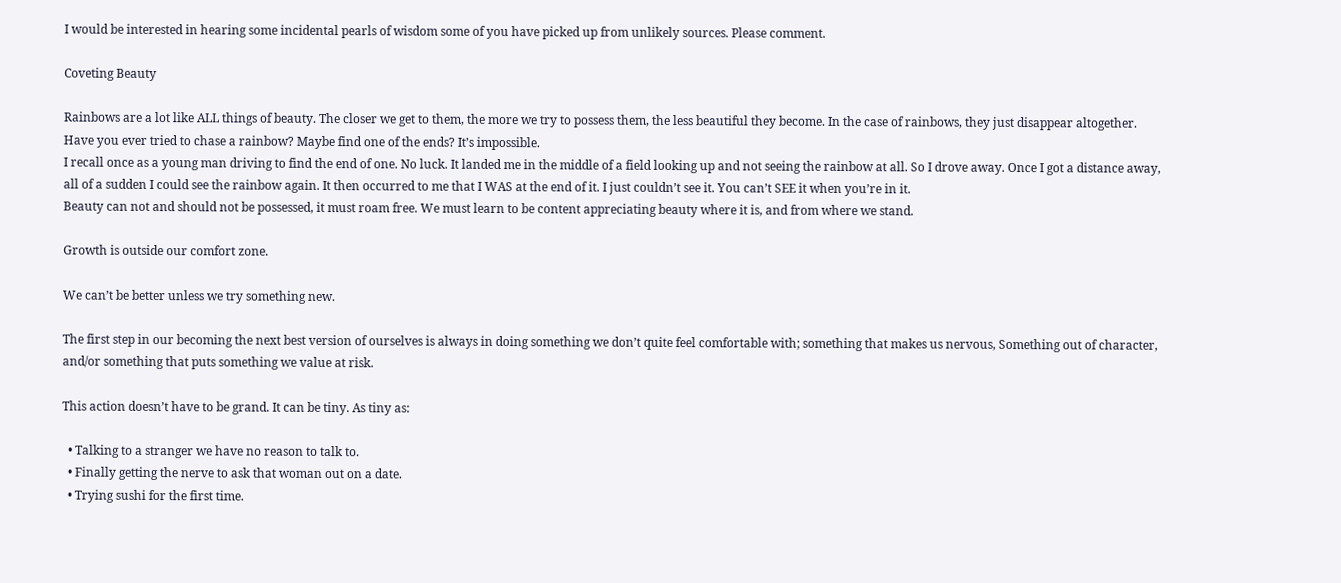I would be interested in hearing some incidental pearls of wisdom some of you have picked up from unlikely sources. Please comment.

Coveting Beauty

Rainbows are a lot like ALL things of beauty. The closer we get to them, the more we try to possess them, the less beautiful they become. In the case of rainbows, they just disappear altogether.
Have you ever tried to chase a rainbow? Maybe find one of the ends? It’s impossible.
I recall once as a young man driving to find the end of one. No luck. It landed me in the middle of a field looking up and not seeing the rainbow at all. So I drove away. Once I got a distance away, all of a sudden I could see the rainbow again. It then occurred to me that I WAS at the end of it. I just couldn’t see it. You can’t SEE it when you’re in it.
Beauty can not and should not be possessed, it must roam free. We must learn to be content appreciating beauty where it is, and from where we stand.

Growth is outside our comfort zone.

We can’t be better unless we try something new.

The first step in our becoming the next best version of ourselves is always in doing something we don’t quite feel comfortable with; something that makes us nervous, Something out of character, and/or something that puts something we value at risk.

This action doesn’t have to be grand. It can be tiny. As tiny as:

  • Talking to a stranger we have no reason to talk to.
  • Finally getting the nerve to ask that woman out on a date.
  • Trying sushi for the first time.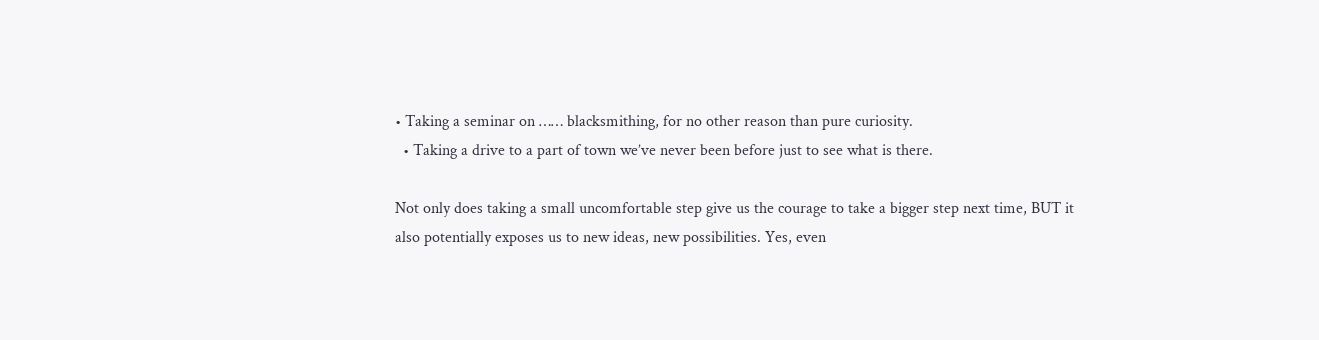• Taking a seminar on …… blacksmithing, for no other reason than pure curiosity.
  • Taking a drive to a part of town we’ve never been before just to see what is there.

Not only does taking a small uncomfortable step give us the courage to take a bigger step next time, BUT it also potentially exposes us to new ideas, new possibilities. Yes, even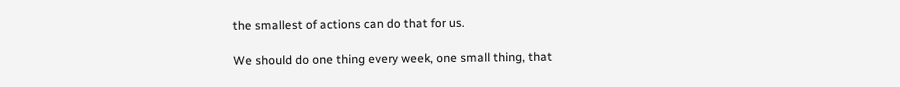the smallest of actions can do that for us.

We should do one thing every week, one small thing, that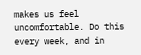makes us feel uncomfortable. Do this every week, and in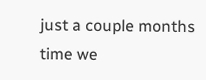just a couple months time we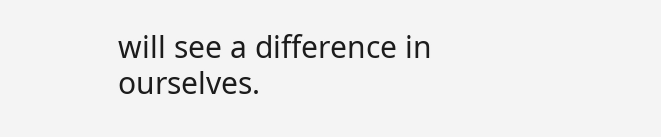will see a difference in ourselves.